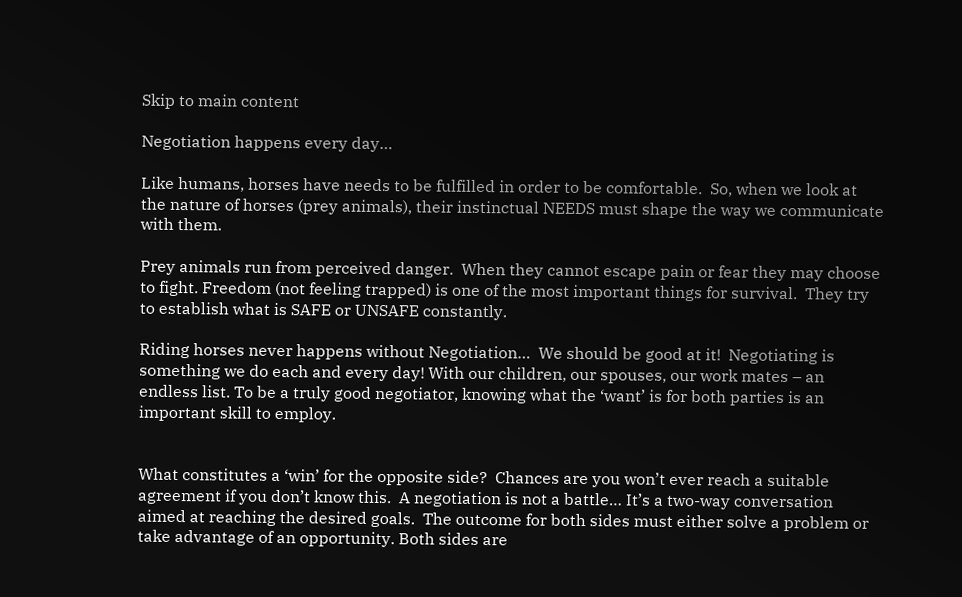Skip to main content

Negotiation happens every day…

Like humans, horses have needs to be fulfilled in order to be comfortable.  So, when we look at the nature of horses (prey animals), their instinctual NEEDS must shape the way we communicate with them.

Prey animals run from perceived danger.  When they cannot escape pain or fear they may choose to fight. Freedom (not feeling trapped) is one of the most important things for survival.  They try to establish what is SAFE or UNSAFE constantly.

Riding horses never happens without Negotiation…  We should be good at it!  Negotiating is something we do each and every day! With our children, our spouses, our work mates – an endless list. To be a truly good negotiator, knowing what the ‘want’ is for both parties is an important skill to employ.


What constitutes a ‘win’ for the opposite side?  Chances are you won’t ever reach a suitable agreement if you don’t know this.  A negotiation is not a battle… It’s a two-way conversation aimed at reaching the desired goals.  The outcome for both sides must either solve a problem or take advantage of an opportunity. Both sides are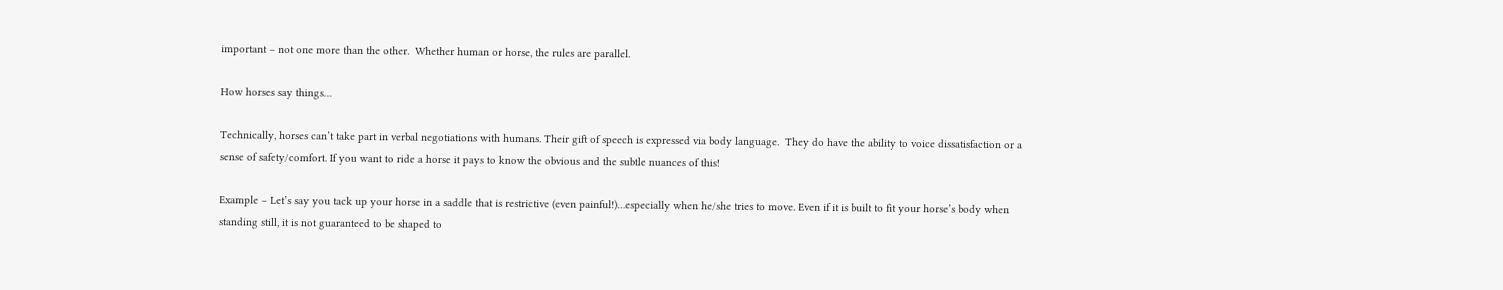important – not one more than the other.  Whether human or horse, the rules are parallel.

How horses say things…

Technically, horses can’t take part in verbal negotiations with humans. Their gift of speech is expressed via body language.  They do have the ability to voice dissatisfaction or a sense of safety/comfort. If you want to ride a horse it pays to know the obvious and the subtle nuances of this!

Example – Let’s say you tack up your horse in a saddle that is restrictive (even painful!)…especially when he/she tries to move. Even if it is built to fit your horse’s body when standing still, it is not guaranteed to be shaped to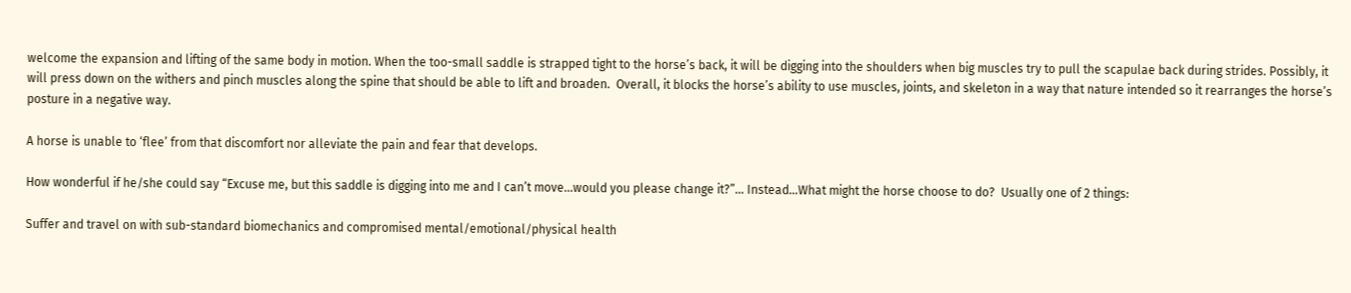welcome the expansion and lifting of the same body in motion. When the too-small saddle is strapped tight to the horse’s back, it will be digging into the shoulders when big muscles try to pull the scapulae back during strides. Possibly, it will press down on the withers and pinch muscles along the spine that should be able to lift and broaden.  Overall, it blocks the horse’s ability to use muscles, joints, and skeleton in a way that nature intended so it rearranges the horse’s posture in a negative way.

A horse is unable to ‘flee’ from that discomfort nor alleviate the pain and fear that develops.

How wonderful if he/she could say “Excuse me, but this saddle is digging into me and I can’t move…would you please change it?”… Instead…What might the horse choose to do?  Usually one of 2 things:

Suffer and travel on with sub-standard biomechanics and compromised mental/emotional/physical health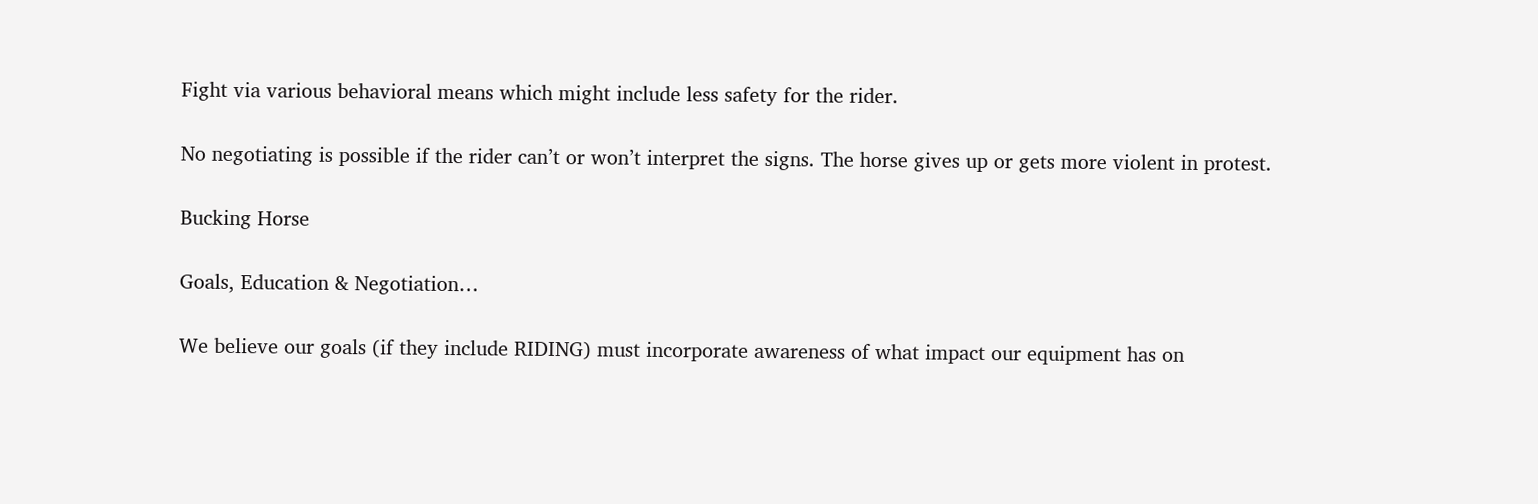Fight via various behavioral means which might include less safety for the rider.

No negotiating is possible if the rider can’t or won’t interpret the signs. The horse gives up or gets more violent in protest.

Bucking Horse

Goals, Education & Negotiation…

We believe our goals (if they include RIDING) must incorporate awareness of what impact our equipment has on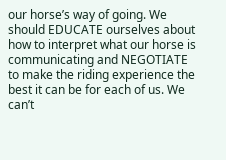our horse’s way of going. We should EDUCATE ourselves about how to interpret what our horse is communicating and NEGOTIATE to make the riding experience the best it can be for each of us. We can’t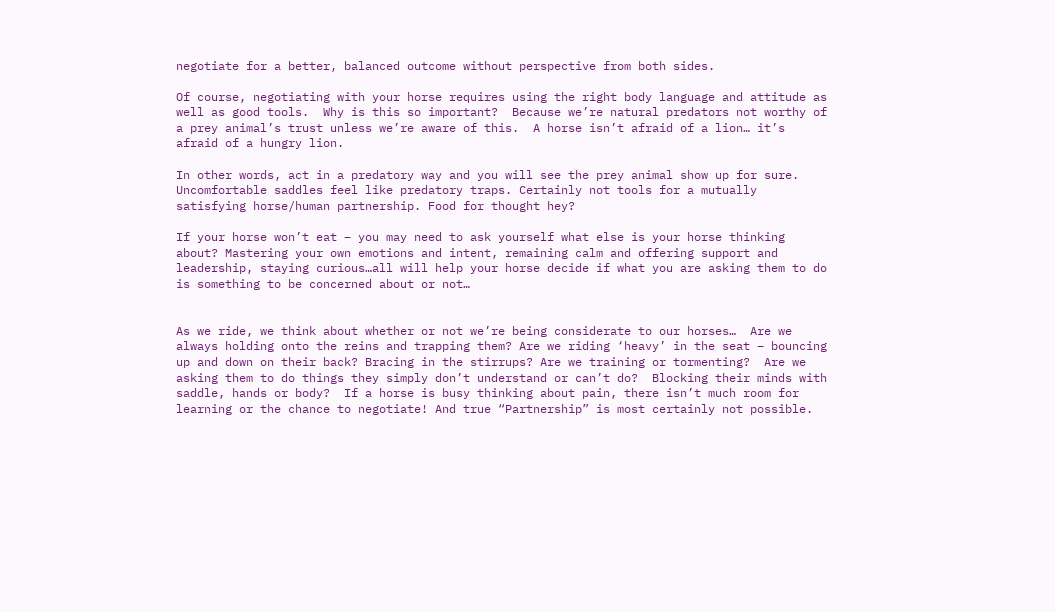negotiate for a better, balanced outcome without perspective from both sides.

Of course, negotiating with your horse requires using the right body language and attitude as well as good tools.  Why is this so important?  Because we’re natural predators not worthy of a prey animal’s trust unless we’re aware of this.  A horse isn’t afraid of a lion… it’s afraid of a hungry lion.

In other words, act in a predatory way and you will see the prey animal show up for sure.  Uncomfortable saddles feel like predatory traps. Certainly not tools for a mutually satisfying horse/human partnership. Food for thought hey?

If your horse won’t eat – you may need to ask yourself what else is your horse thinking about? Mastering your own emotions and intent, remaining calm and offering support and leadership, staying curious…all will help your horse decide if what you are asking them to do is something to be concerned about or not…


As we ride, we think about whether or not we’re being considerate to our horses…  Are we always holding onto the reins and trapping them? Are we riding ‘heavy’ in the seat – bouncing up and down on their back? Bracing in the stirrups? Are we training or tormenting?  Are we asking them to do things they simply don’t understand or can’t do?  Blocking their minds with saddle, hands or body?  If a horse is busy thinking about pain, there isn’t much room for learning or the chance to negotiate! And true “Partnership” is most certainly not possible.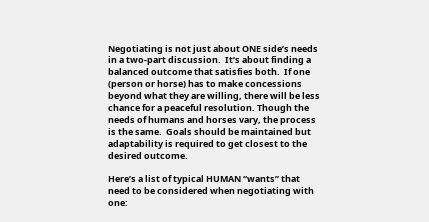Negotiating is not just about ONE side’s needs in a two-part discussion.  It’s about finding a balanced outcome that satisfies both.  If one (person or horse) has to make concessions beyond what they are willing, there will be less chance for a peaceful resolution. Though the needs of humans and horses vary, the process is the same.  Goals should be maintained but adaptability is required to get closest to the desired outcome.

Here’s a list of typical HUMAN “wants” that need to be considered when negotiating with one: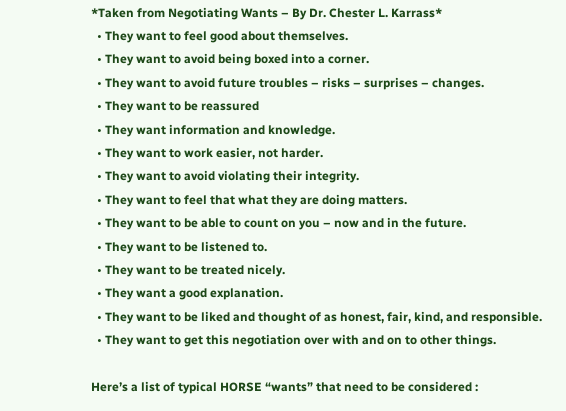*Taken from Negotiating Wants – By Dr. Chester L. Karrass*
  • They want to feel good about themselves.
  • They want to avoid being boxed into a corner.
  • They want to avoid future troubles – risks – surprises – changes.
  • They want to be reassured
  • They want information and knowledge.
  • They want to work easier, not harder.
  • They want to avoid violating their integrity.
  • They want to feel that what they are doing matters.
  • They want to be able to count on you – now and in the future.
  • They want to be listened to.
  • They want to be treated nicely.
  • They want a good explanation.
  • They want to be liked and thought of as honest, fair, kind, and responsible.
  • They want to get this negotiation over with and on to other things.

Here’s a list of typical HORSE “wants” that need to be considered :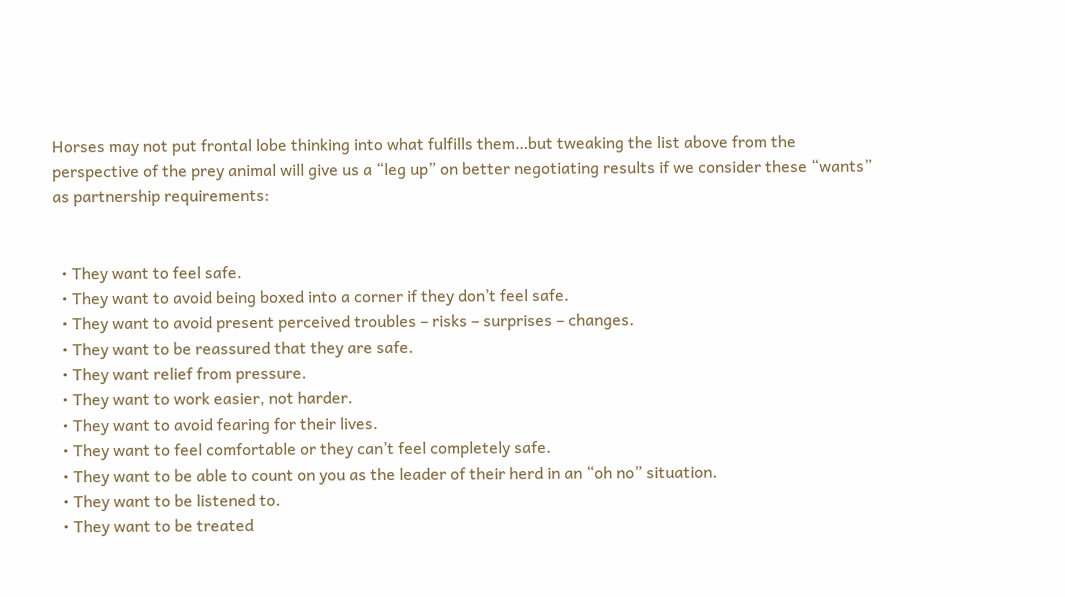Horses may not put frontal lobe thinking into what fulfills them…but tweaking the list above from the perspective of the prey animal will give us a “leg up” on better negotiating results if we consider these “wants” as partnership requirements:


  • They want to feel safe.
  • They want to avoid being boxed into a corner if they don’t feel safe.
  • They want to avoid present perceived troubles – risks – surprises – changes.
  • They want to be reassured that they are safe.
  • They want relief from pressure.
  • They want to work easier, not harder.
  • They want to avoid fearing for their lives.
  • They want to feel comfortable or they can’t feel completely safe.
  • They want to be able to count on you as the leader of their herd in an “oh no” situation.
  • They want to be listened to.
  • They want to be treated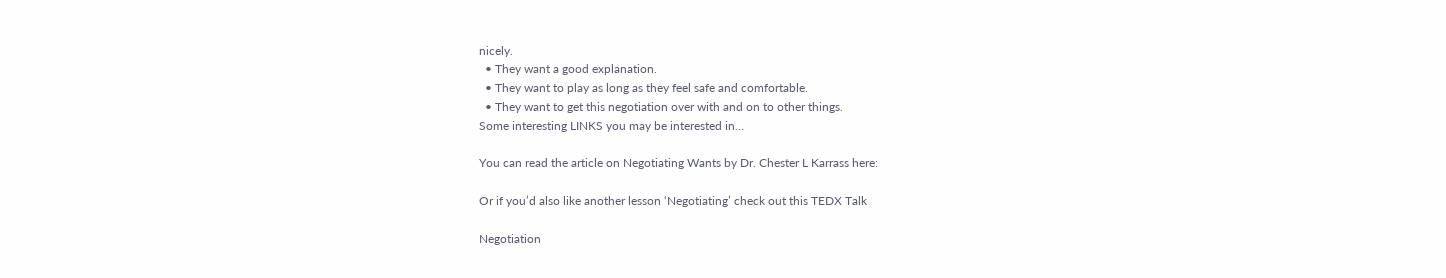nicely.
  • They want a good explanation.
  • They want to play as long as they feel safe and comfortable.
  • They want to get this negotiation over with and on to other things.
Some interesting LINKS you may be interested in…

You can read the article on Negotiating Wants by Dr. Chester L Karrass here:

Or if you’d also like another lesson ‘Negotiating’ check out this TEDX Talk

Negotiation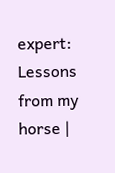expert: Lessons from my horse |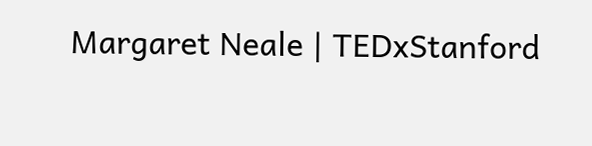Margaret Neale | TEDxStanford